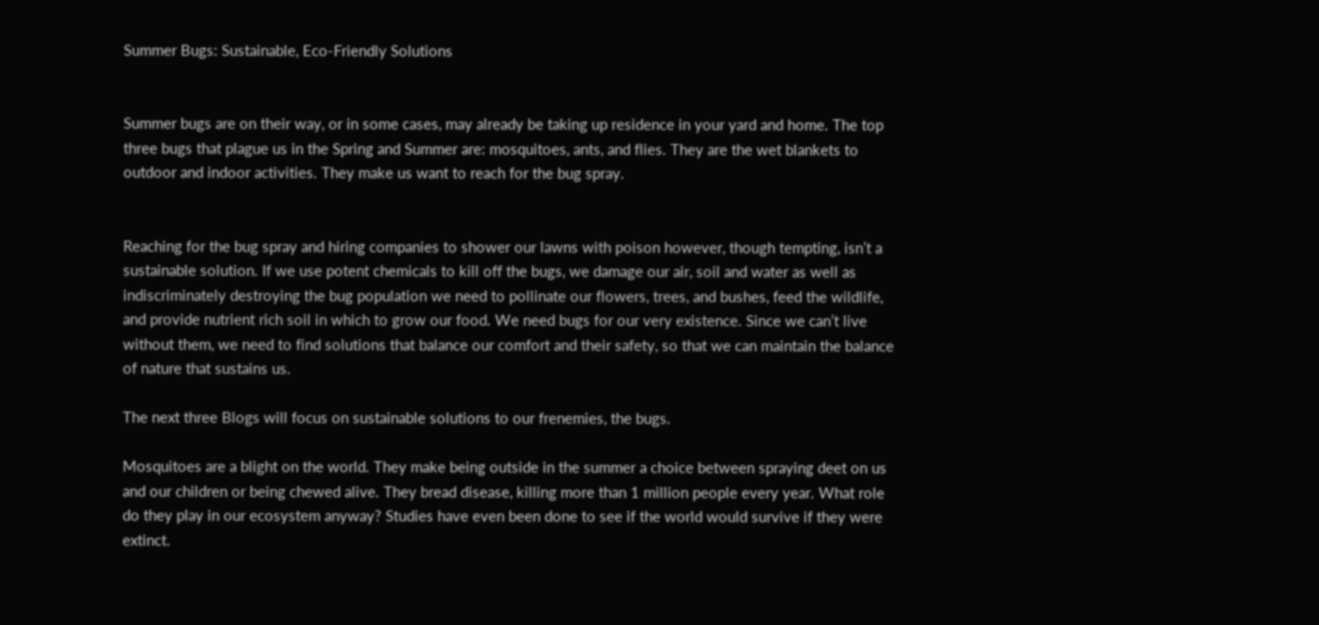Summer Bugs: Sustainable, Eco-Friendly Solutions


Summer bugs are on their way, or in some cases, may already be taking up residence in your yard and home. The top three bugs that plague us in the Spring and Summer are: mosquitoes, ants, and flies. They are the wet blankets to outdoor and indoor activities. They make us want to reach for the bug spray.


Reaching for the bug spray and hiring companies to shower our lawns with poison however, though tempting, isn’t a sustainable solution. If we use potent chemicals to kill off the bugs, we damage our air, soil and water as well as indiscriminately destroying the bug population we need to pollinate our flowers, trees, and bushes, feed the wildlife, and provide nutrient rich soil in which to grow our food. We need bugs for our very existence. Since we can’t live without them, we need to find solutions that balance our comfort and their safety, so that we can maintain the balance of nature that sustains us.

The next three Blogs will focus on sustainable solutions to our frenemies, the bugs.

Mosquitoes are a blight on the world. They make being outside in the summer a choice between spraying deet on us and our children or being chewed alive. They bread disease, killing more than 1 million people every year. What role do they play in our ecosystem anyway? Studies have even been done to see if the world would survive if they were extinct.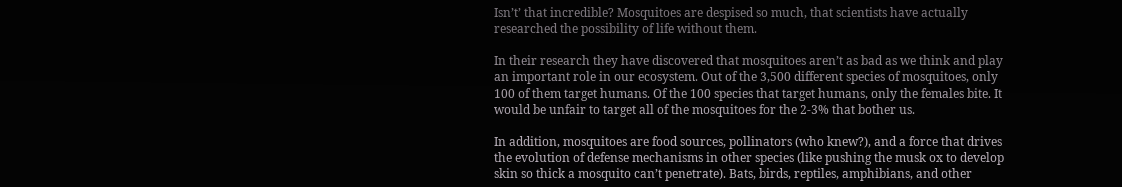Isn’t’ that incredible? Mosquitoes are despised so much, that scientists have actually researched the possibility of life without them.

In their research they have discovered that mosquitoes aren’t as bad as we think and play an important role in our ecosystem. Out of the 3,500 different species of mosquitoes, only 100 of them target humans. Of the 100 species that target humans, only the females bite. It would be unfair to target all of the mosquitoes for the 2-3% that bother us.

In addition, mosquitoes are food sources, pollinators (who knew?), and a force that drives the evolution of defense mechanisms in other species (like pushing the musk ox to develop skin so thick a mosquito can’t penetrate). Bats, birds, reptiles, amphibians, and other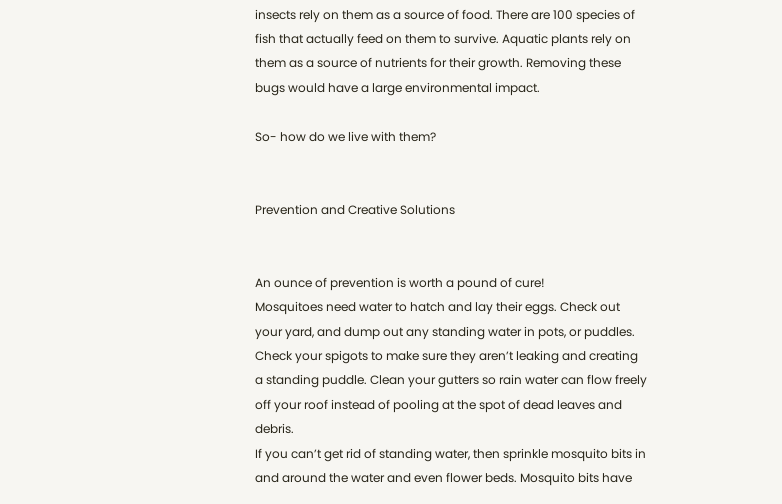insects rely on them as a source of food. There are 100 species of fish that actually feed on them to survive. Aquatic plants rely on them as a source of nutrients for their growth. Removing these bugs would have a large environmental impact.

So- how do we live with them?


Prevention and Creative Solutions


An ounce of prevention is worth a pound of cure!
Mosquitoes need water to hatch and lay their eggs. Check out your yard, and dump out any standing water in pots, or puddles. Check your spigots to make sure they aren’t leaking and creating a standing puddle. Clean your gutters so rain water can flow freely off your roof instead of pooling at the spot of dead leaves and debris.
If you can’t get rid of standing water, then sprinkle mosquito bits in and around the water and even flower beds. Mosquito bits have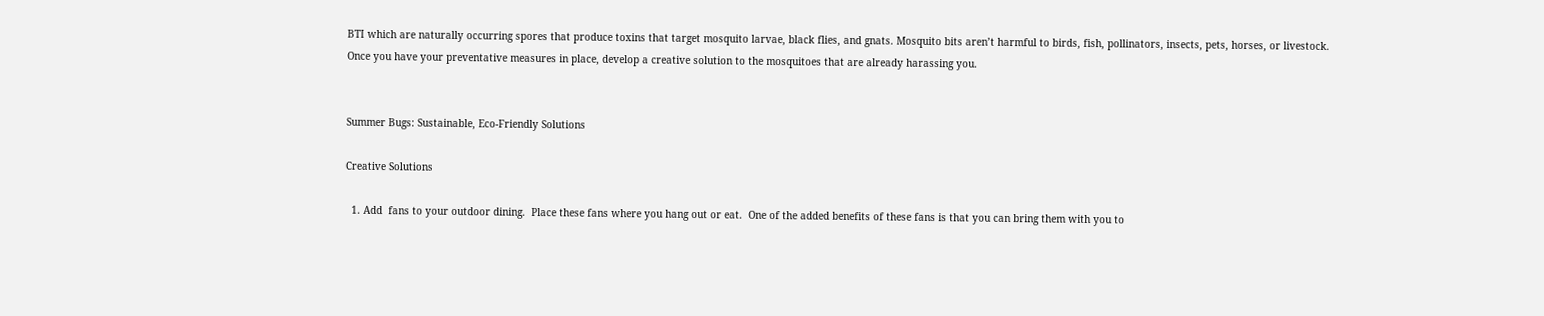BTI which are naturally occurring spores that produce toxins that target mosquito larvae, black flies, and gnats. Mosquito bits aren’t harmful to birds, fish, pollinators, insects, pets, horses, or livestock.
Once you have your preventative measures in place, develop a creative solution to the mosquitoes that are already harassing you.


Summer Bugs: Sustainable, Eco-Friendly Solutions

Creative Solutions

  1. Add  fans to your outdoor dining.  Place these fans where you hang out or eat.  One of the added benefits of these fans is that you can bring them with you to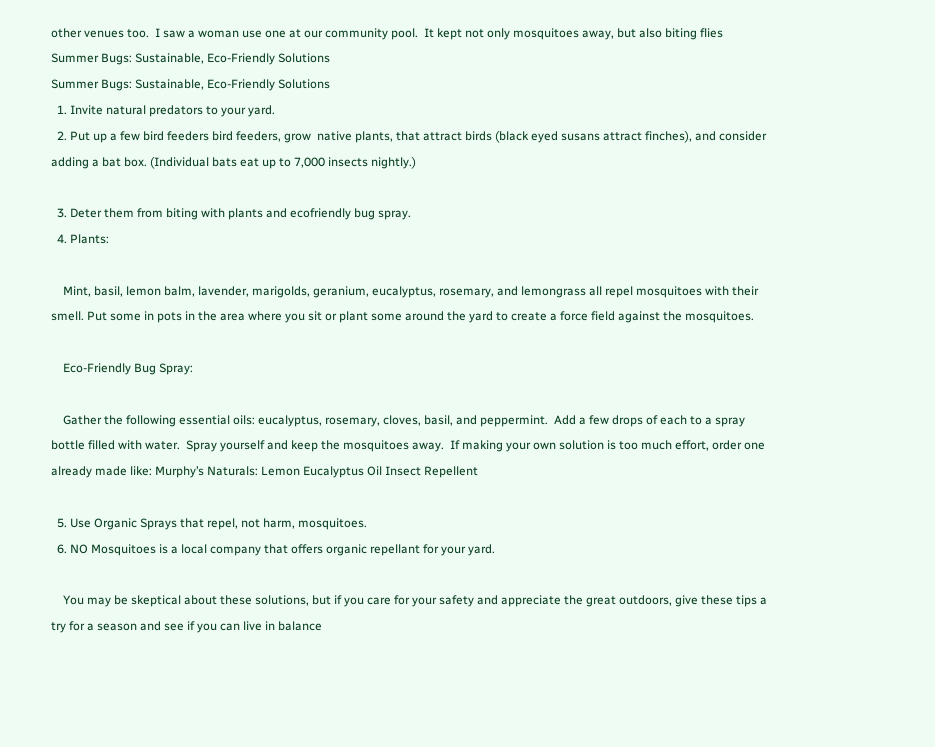other venues too.  I saw a woman use one at our community pool.  It kept not only mosquitoes away, but also biting flies
Summer Bugs: Sustainable, Eco-Friendly Solutions
Summer Bugs: Sustainable, Eco-Friendly Solutions
  1. Invite natural predators to your yard.
  2. Put up a few bird feeders bird feeders, grow  native plants, that attract birds (black eyed susans attract finches), and consider adding a bat box. (Individual bats eat up to 7,000 insects nightly.)

  3. Deter them from biting with plants and ecofriendly bug spray.
  4. Plants:

    Mint, basil, lemon balm, lavender, marigolds, geranium, eucalyptus, rosemary, and lemongrass all repel mosquitoes with their smell. Put some in pots in the area where you sit or plant some around the yard to create a force field against the mosquitoes.

    Eco-Friendly Bug Spray:

    Gather the following essential oils: eucalyptus, rosemary, cloves, basil, and peppermint.  Add a few drops of each to a spray bottle filled with water.  Spray yourself and keep the mosquitoes away.  If making your own solution is too much effort, order one already made like: Murphy’s Naturals: Lemon Eucalyptus Oil Insect Repellent

  5. Use Organic Sprays that repel, not harm, mosquitoes.
  6. NO Mosquitoes is a local company that offers organic repellant for your yard.

    You may be skeptical about these solutions, but if you care for your safety and appreciate the great outdoors, give these tips a try for a season and see if you can live in balance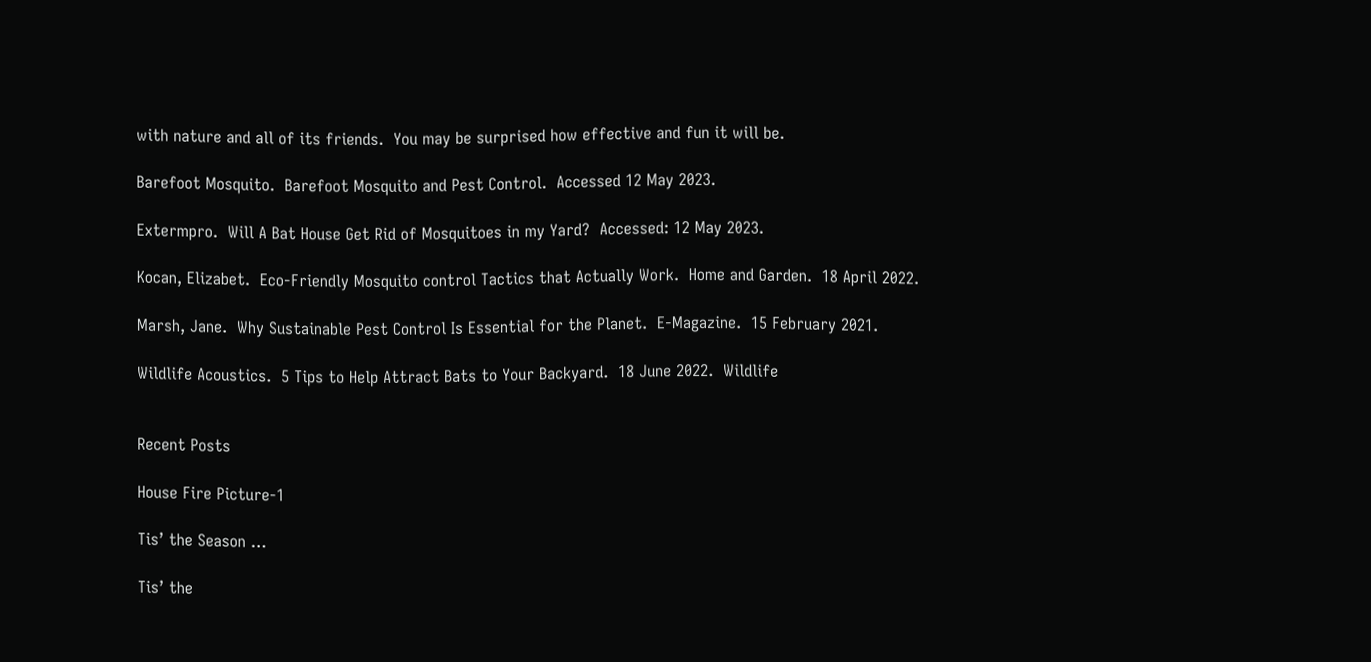with nature and all of its friends.  You may be surprised how effective and fun it will be.

Barefoot Mosquito.  Barefoot Mosquito and Pest Control.  Accessed 12 May 2023.

Extermpro.  Will A Bat House Get Rid of Mosquitoes in my Yard?  Accessed: 12 May 2023.

Kocan, Elizabet.  Eco-Friendly Mosquito control Tactics that Actually Work.  Home and Garden.  18 April 2022.

Marsh, Jane.  Why Sustainable Pest Control Is Essential for the Planet.  E-Magazine.  15 February 2021.

Wildlife Acoustics.  5 Tips to Help Attract Bats to Your Backyard.  18 June 2022.  Wildlife


Recent Posts

House Fire Picture-1

Tis’ the Season …

Tis’ the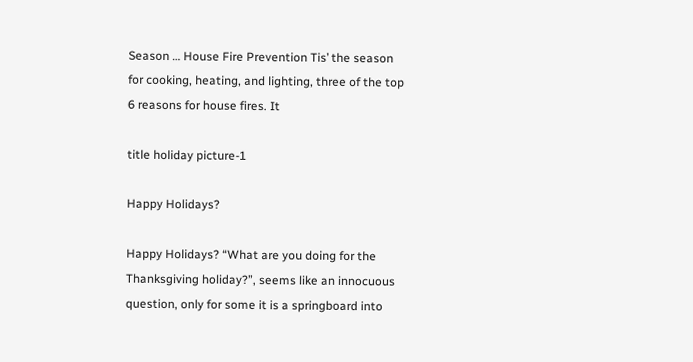Season … House Fire Prevention Tis’ the season for cooking, heating, and lighting, three of the top 6 reasons for house fires. It

title holiday picture-1

Happy Holidays?

Happy Holidays? “What are you doing for the Thanksgiving holiday?”, seems like an innocuous question, only for some it is a springboard into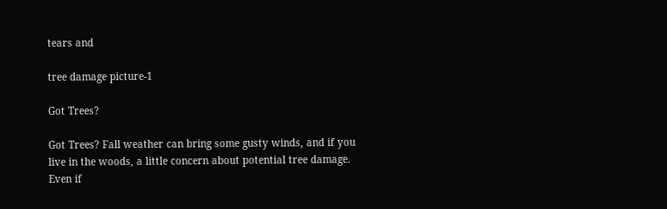tears and

tree damage picture-1

Got Trees?

Got Trees? Fall weather can bring some gusty winds, and if you live in the woods, a little concern about potential tree damage. Even if